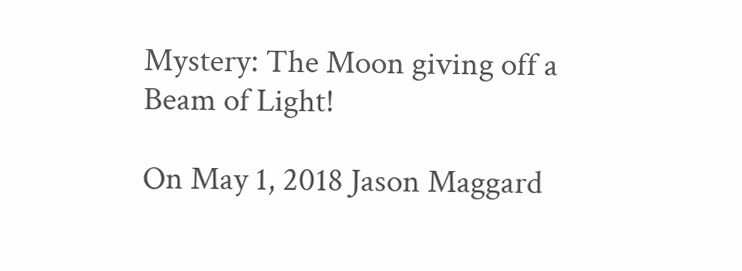Mystery: The Moon giving off a Beam of Light!

On May 1, 2018 Jason Maggard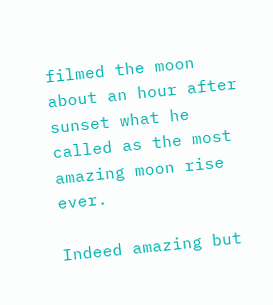filmed the moon about an hour after sunset what he called as the most amazing moon rise ever.

Indeed amazing but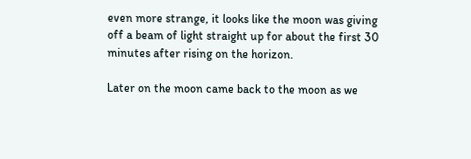even more strange, it looks like the moon was giving off a beam of light straight up for about the first 30 minutes after rising on the horizon.

Later on the moon came back to the moon as we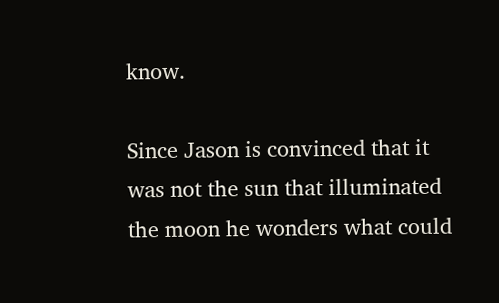know.

Since Jason is convinced that it was not the sun that illuminated the moon he wonders what could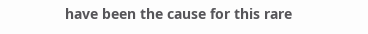have been the cause for this rare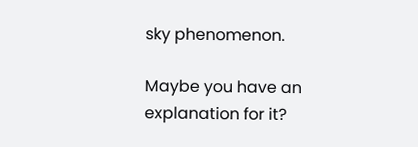sky phenomenon.

Maybe you have an explanation for it?